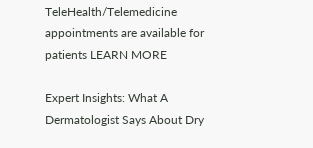TeleHealth/Telemedicine appointments are available for patients LEARN MORE

Expert Insights: What A Dermatologist Says About Dry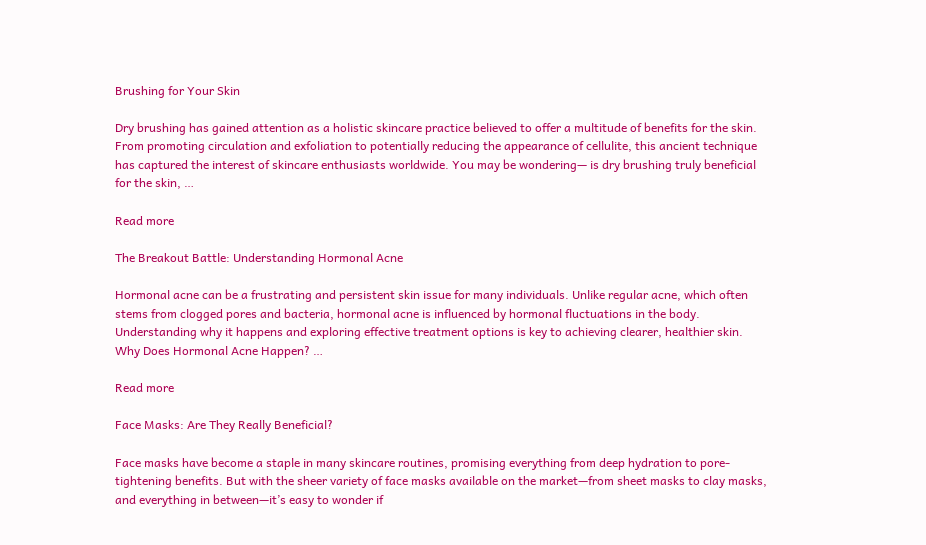Brushing for Your Skin

Dry brushing has gained attention as a holistic skincare practice believed to offer a multitude of benefits for the skin. From promoting circulation and exfoliation to potentially reducing the appearance of cellulite, this ancient technique has captured the interest of skincare enthusiasts worldwide. You may be wondering— is dry brushing truly beneficial for the skin, …

Read more

The Breakout Battle: Understanding Hormonal Acne

Hormonal acne can be a frustrating and persistent skin issue for many individuals. Unlike regular acne, which often stems from clogged pores and bacteria, hormonal acne is influenced by hormonal fluctuations in the body. Understanding why it happens and exploring effective treatment options is key to achieving clearer, healthier skin. Why Does Hormonal Acne Happen? …

Read more

Face Masks: Are They Really Beneficial?

Face masks have become a staple in many skincare routines, promising everything from deep hydration to pore-tightening benefits. But with the sheer variety of face masks available on the market—from sheet masks to clay masks, and everything in between—it’s easy to wonder if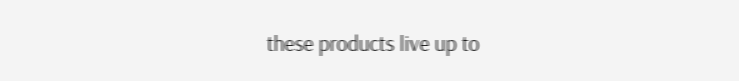these products live up to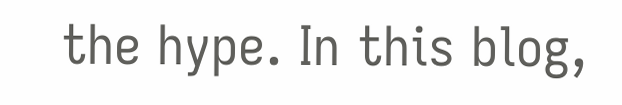the hype. In this blog,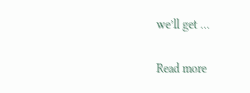we’ll get …

Read more